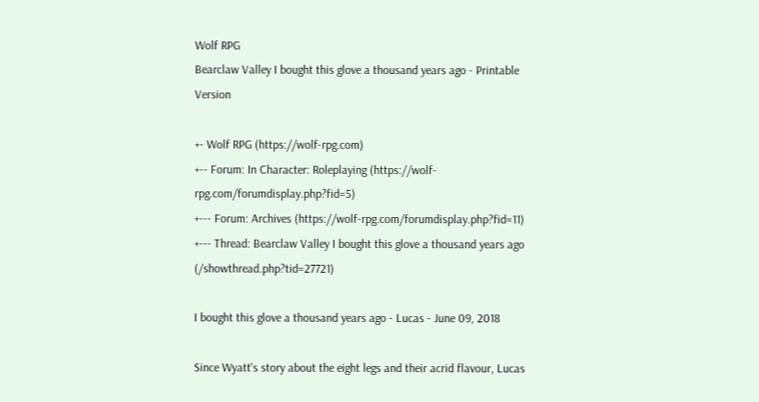Wolf RPG
Bearclaw Valley I bought this glove a thousand years ago - Printable Version

+- Wolf RPG (https://wolf-rpg.com)
+-- Forum: In Character: Roleplaying (https://wolf-rpg.com/forumdisplay.php?fid=5)
+--- Forum: Archives (https://wolf-rpg.com/forumdisplay.php?fid=11)
+--- Thread: Bearclaw Valley I bought this glove a thousand years ago (/showthread.php?tid=27721)

I bought this glove a thousand years ago - Lucas - June 09, 2018

Since Wyatt's story about the eight legs and their acrid flavour, Lucas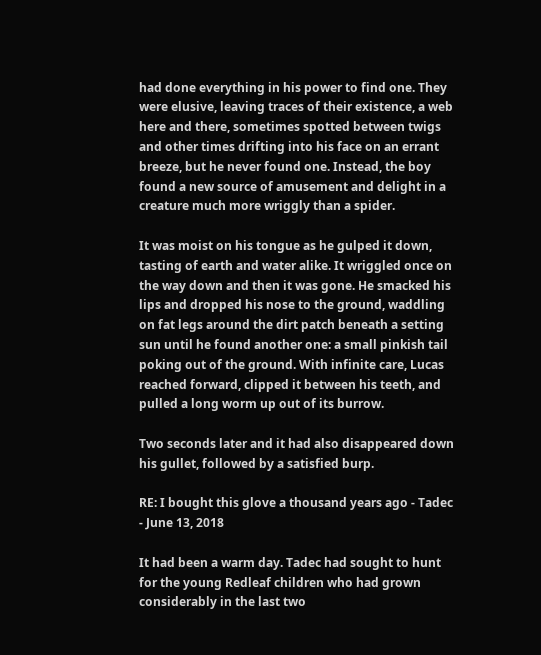had done everything in his power to find one. They were elusive, leaving traces of their existence, a web here and there, sometimes spotted between twigs and other times drifting into his face on an errant breeze, but he never found one. Instead, the boy found a new source of amusement and delight in a creature much more wriggly than a spider.

It was moist on his tongue as he gulped it down, tasting of earth and water alike. It wriggled once on the way down and then it was gone. He smacked his lips and dropped his nose to the ground, waddling on fat legs around the dirt patch beneath a setting sun until he found another one: a small pinkish tail poking out of the ground. With infinite care, Lucas reached forward, clipped it between his teeth, and pulled a long worm up out of its burrow.

Two seconds later and it had also disappeared down his gullet, followed by a satisfied burp.

RE: I bought this glove a thousand years ago - Tadec - June 13, 2018

It had been a warm day. Tadec had sought to hunt for the young Redleaf children who had grown considerably in the last two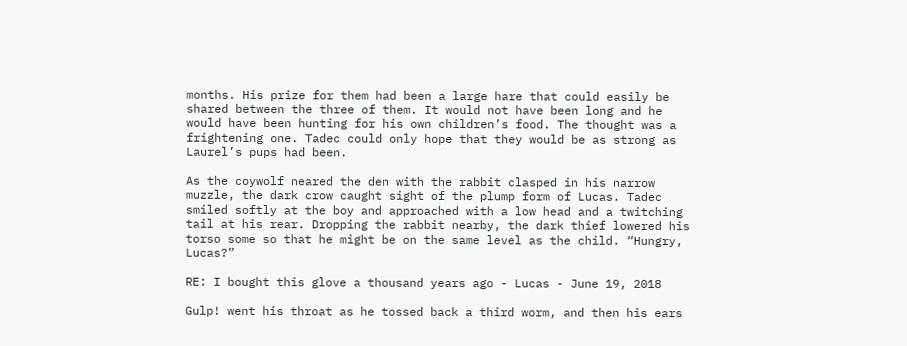months. His prize for them had been a large hare that could easily be shared between the three of them. It would not have been long and he would have been hunting for his own children’s food. The thought was a frightening one. Tadec could only hope that they would be as strong as Laurel’s pups had been.

As the coywolf neared the den with the rabbit clasped in his narrow muzzle, the dark crow caught sight of the plump form of Lucas. Tadec smiled softly at the boy and approached with a low head and a twitching tail at his rear. Dropping the rabbit nearby, the dark thief lowered his torso some so that he might be on the same level as the child. “Hungry, Lucas?”

RE: I bought this glove a thousand years ago - Lucas - June 19, 2018

Gulp! went his throat as he tossed back a third worm, and then his ears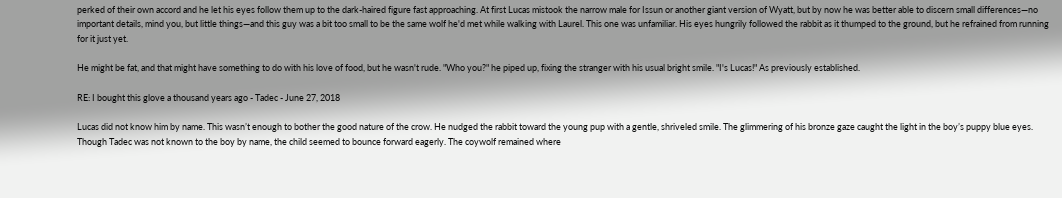perked of their own accord and he let his eyes follow them up to the dark-haired figure fast approaching. At first Lucas mistook the narrow male for Issun or another giant version of Wyatt, but by now he was better able to discern small differences—no important details, mind you, but little things—and this guy was a bit too small to be the same wolf he'd met while walking with Laurel. This one was unfamiliar. His eyes hungrily followed the rabbit as it thumped to the ground, but he refrained from running for it just yet.

He might be fat, and that might have something to do with his love of food, but he wasn't rude. "Who you?" he piped up, fixing the stranger with his usual bright smile. "I's Lucas!" As previously established.

RE: I bought this glove a thousand years ago - Tadec - June 27, 2018

Lucas did not know him by name. This wasn’t enough to bother the good nature of the crow. He nudged the rabbit toward the young pup with a gentle, shriveled smile. The glimmering of his bronze gaze caught the light in the boy’s puppy blue eyes. Though Tadec was not known to the boy by name, the child seemed to bounce forward eagerly. The coywolf remained where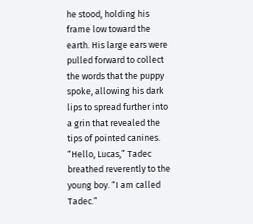he stood, holding his frame low toward the earth. His large ears were pulled forward to collect the words that the puppy spoke, allowing his dark lips to spread further into a grin that revealed the tips of pointed canines.
“Hello, Lucas,” Tadec breathed reverently to the young boy. “I am called Tadec.”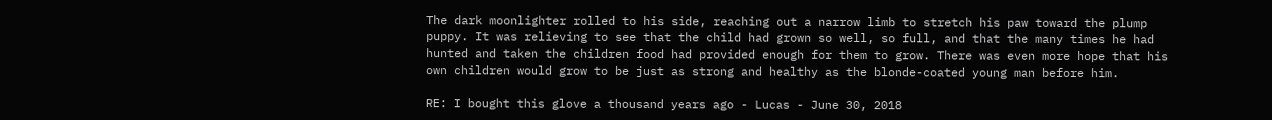The dark moonlighter rolled to his side, reaching out a narrow limb to stretch his paw toward the plump puppy. It was relieving to see that the child had grown so well, so full, and that the many times he had hunted and taken the children food had provided enough for them to grow. There was even more hope that his own children would grow to be just as strong and healthy as the blonde-coated young man before him.

RE: I bought this glove a thousand years ago - Lucas - June 30, 2018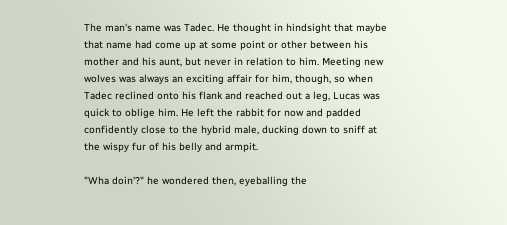The man's name was Tadec. He thought in hindsight that maybe that name had come up at some point or other between his mother and his aunt, but never in relation to him. Meeting new wolves was always an exciting affair for him, though, so when Tadec reclined onto his flank and reached out a leg, Lucas was quick to oblige him. He left the rabbit for now and padded confidently close to the hybrid male, ducking down to sniff at the wispy fur of his belly and armpit.

"Wha doin'?" he wondered then, eyeballing the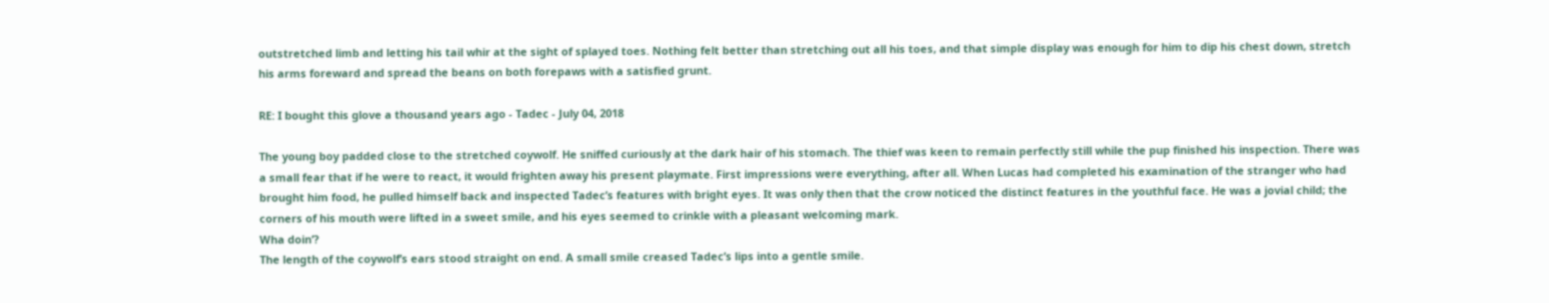outstretched limb and letting his tail whir at the sight of splayed toes. Nothing felt better than stretching out all his toes, and that simple display was enough for him to dip his chest down, stretch his arms foreward and spread the beans on both forepaws with a satisfied grunt.

RE: I bought this glove a thousand years ago - Tadec - July 04, 2018

The young boy padded close to the stretched coywolf. He sniffed curiously at the dark hair of his stomach. The thief was keen to remain perfectly still while the pup finished his inspection. There was a small fear that if he were to react, it would frighten away his present playmate. First impressions were everything, after all. When Lucas had completed his examination of the stranger who had brought him food, he pulled himself back and inspected Tadec’s features with bright eyes. It was only then that the crow noticed the distinct features in the youthful face. He was a jovial child; the corners of his mouth were lifted in a sweet smile, and his eyes seemed to crinkle with a pleasant welcoming mark.
Wha doin’?
The length of the coywolf’s ears stood straight on end. A small smile creased Tadec’s lips into a gentle smile.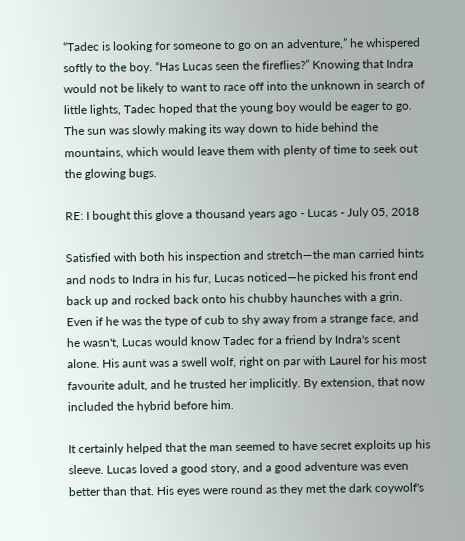“Tadec is looking for someone to go on an adventure,” he whispered softly to the boy. “Has Lucas seen the fireflies?” Knowing that Indra would not be likely to want to race off into the unknown in search of little lights, Tadec hoped that the young boy would be eager to go. The sun was slowly making its way down to hide behind the mountains, which would leave them with plenty of time to seek out the glowing bugs.

RE: I bought this glove a thousand years ago - Lucas - July 05, 2018

Satisfied with both his inspection and stretch—the man carried hints and nods to Indra in his fur, Lucas noticed—he picked his front end back up and rocked back onto his chubby haunches with a grin. Even if he was the type of cub to shy away from a strange face, and he wasn't, Lucas would know Tadec for a friend by Indra's scent alone. His aunt was a swell wolf, right on par with Laurel for his most favourite adult, and he trusted her implicitly. By extension, that now included the hybrid before him.

It certainly helped that the man seemed to have secret exploits up his sleeve. Lucas loved a good story, and a good adventure was even better than that. His eyes were round as they met the dark coywolf's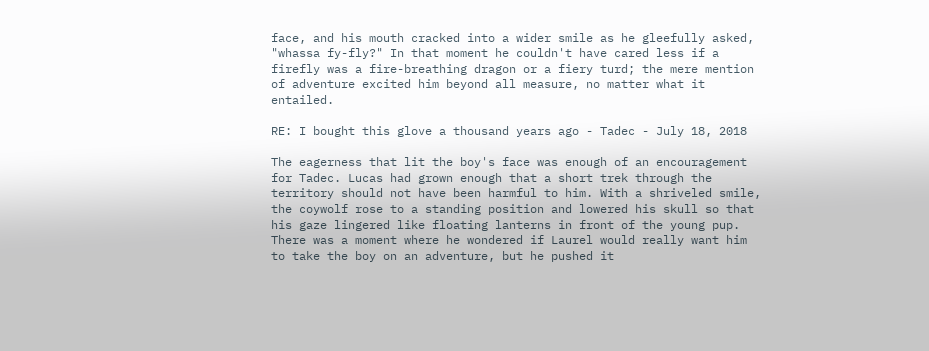face, and his mouth cracked into a wider smile as he gleefully asked, "whassa fy-fly?" In that moment he couldn't have cared less if a firefly was a fire-breathing dragon or a fiery turd; the mere mention of adventure excited him beyond all measure, no matter what it entailed.

RE: I bought this glove a thousand years ago - Tadec - July 18, 2018

The eagerness that lit the boy's face was enough of an encouragement for Tadec. Lucas had grown enough that a short trek through the territory should not have been harmful to him. With a shriveled smile, the coywolf rose to a standing position and lowered his skull so that his gaze lingered like floating lanterns in front of the young pup. There was a moment where he wondered if Laurel would really want him to take the boy on an adventure, but he pushed it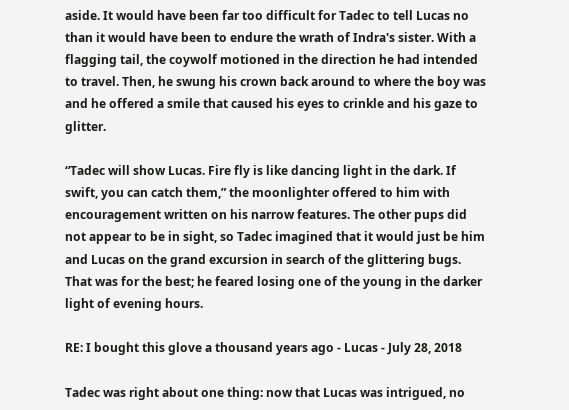aside. It would have been far too difficult for Tadec to tell Lucas no than it would have been to endure the wrath of Indra's sister. With a flagging tail, the coywolf motioned in the direction he had intended to travel. Then, he swung his crown back around to where the boy was and he offered a smile that caused his eyes to crinkle and his gaze to glitter.

“Tadec will show Lucas. Fire fly is like dancing light in the dark. If swift, you can catch them,” the moonlighter offered to him with encouragement written on his narrow features. The other pups did not appear to be in sight, so Tadec imagined that it would just be him and Lucas on the grand excursion in search of the glittering bugs. That was for the best; he feared losing one of the young in the darker light of evening hours.

RE: I bought this glove a thousand years ago - Lucas - July 28, 2018

Tadec was right about one thing: now that Lucas was intrigued, no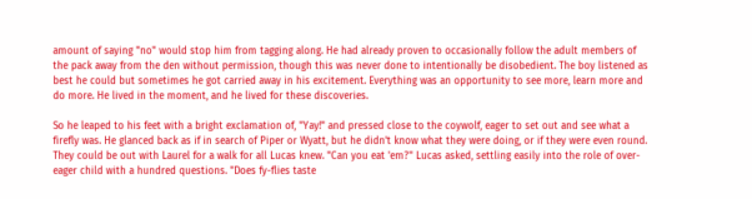amount of saying "no" would stop him from tagging along. He had already proven to occasionally follow the adult members of the pack away from the den without permission, though this was never done to intentionally be disobedient. The boy listened as best he could but sometimes he got carried away in his excitement. Everything was an opportunity to see more, learn more and do more. He lived in the moment, and he lived for these discoveries.

So he leaped to his feet with a bright exclamation of, "Yay!" and pressed close to the coywolf, eager to set out and see what a firefly was. He glanced back as if in search of Piper or Wyatt, but he didn't know what they were doing, or if they were even round. They could be out with Laurel for a walk for all Lucas knew. "Can you eat 'em?" Lucas asked, settling easily into the role of over-eager child with a hundred questions. "Does fy-flies taste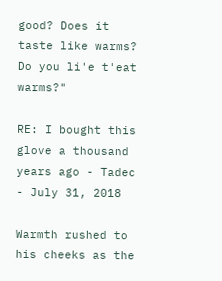good? Does it taste like warms? Do you li'e t'eat warms?"

RE: I bought this glove a thousand years ago - Tadec - July 31, 2018

Warmth rushed to his cheeks as the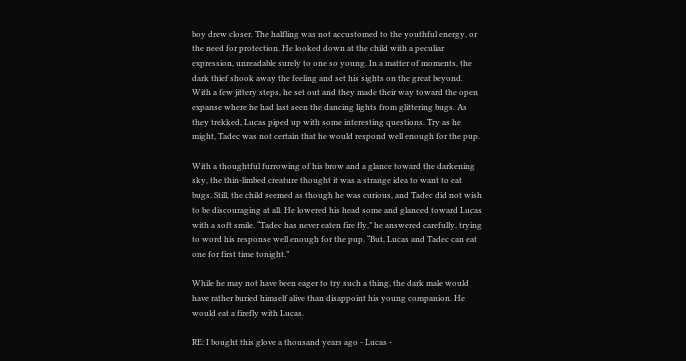boy drew closer. The halfling was not accustomed to the youthful energy, or the need for protection. He looked down at the child with a peculiar expression, unreadable surely to one so young. In a matter of moments, the dark thief shook away the feeling and set his sights on the great beyond. With a few jittery steps, he set out and they made their way toward the open expanse where he had last seen the dancing lights from glittering bugs. As they trekked, Lucas piped up with some interesting questions. Try as he might, Tadec was not certain that he would respond well enough for the pup.

With a thoughtful furrowing of his brow and a glance toward the darkening sky, the thin-limbed creature thought it was a strange idea to want to eat bugs. Still, the child seemed as though he was curious, and Tadec did not wish to be discouraging at all. He lowered his head some and glanced toward Lucas with a soft smile. “Tadec has never eaten fire fly,” he answered carefully, trying to word his response well enough for the pup. “But, Lucas and Tadec can eat one for first time tonight.”

While he may not have been eager to try such a thing, the dark male would have rather buried himself alive than disappoint his young companion. He would eat a firefly with Lucas.

RE: I bought this glove a thousand years ago - Lucas -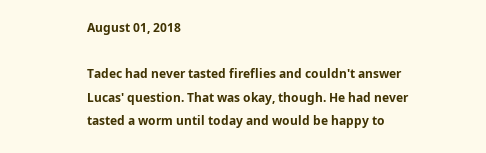August 01, 2018

Tadec had never tasted fireflies and couldn't answer Lucas' question. That was okay, though. He had never tasted a worm until today and would be happy to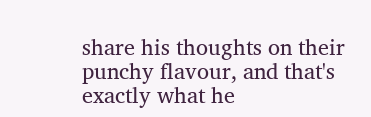share his thoughts on their punchy flavour, and that's exactly what he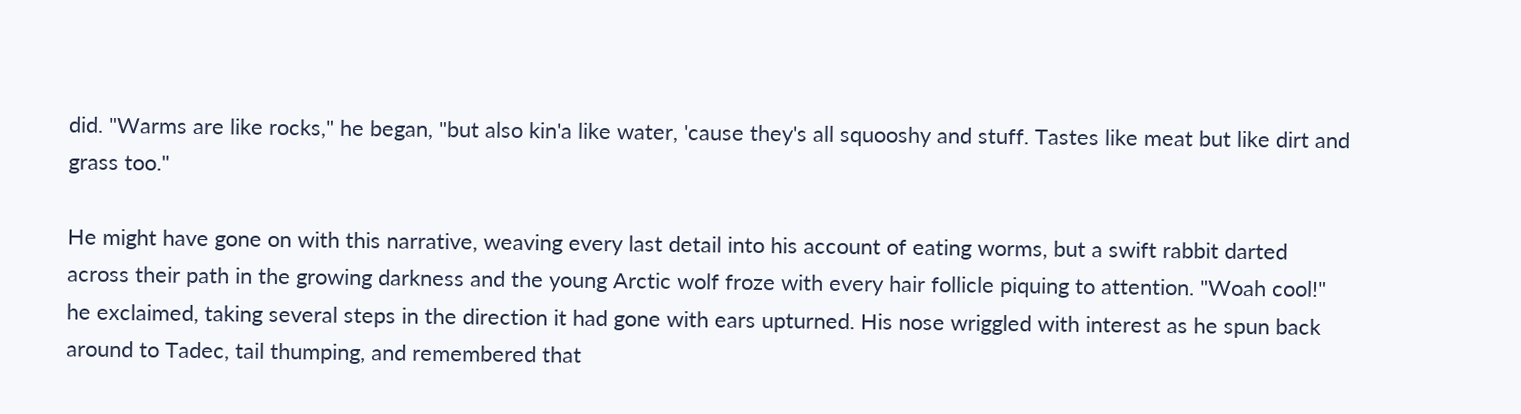did. "Warms are like rocks," he began, "but also kin'a like water, 'cause they's all squooshy and stuff. Tastes like meat but like dirt and grass too."

He might have gone on with this narrative, weaving every last detail into his account of eating worms, but a swift rabbit darted across their path in the growing darkness and the young Arctic wolf froze with every hair follicle piquing to attention. "Woah cool!" he exclaimed, taking several steps in the direction it had gone with ears upturned. His nose wriggled with interest as he spun back around to Tadec, tail thumping, and remembered that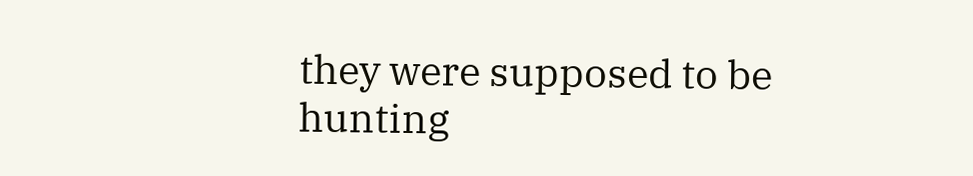they were supposed to be hunting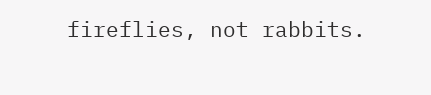fireflies, not rabbits.